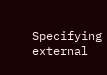Specifying external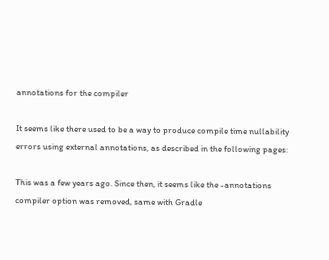annotations for the compiler

It seems like there used to be a way to produce compile time nullability errors using external annotations, as described in the following pages:

This was a few years ago. Since then, it seems like the -annotations compiler option was removed, same with Gradle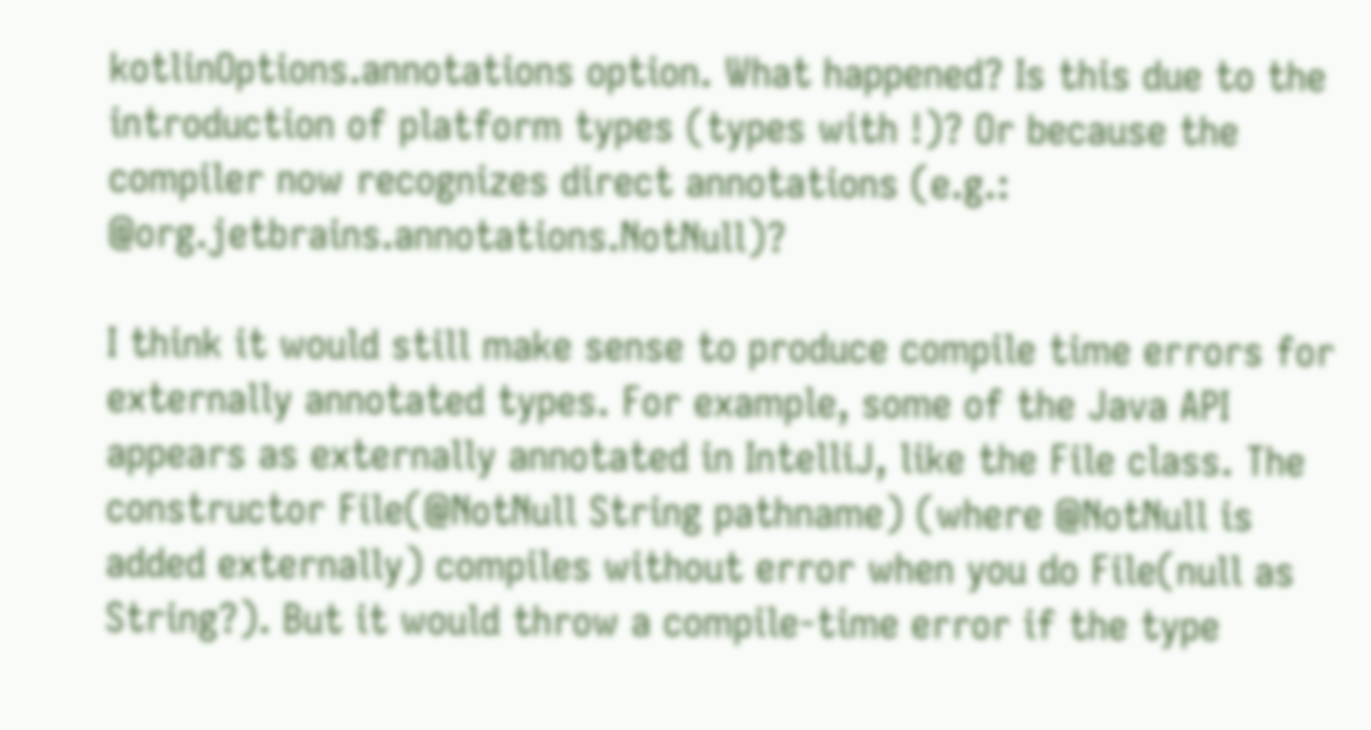kotlinOptions.annotations option. What happened? Is this due to the introduction of platform types (types with !)? Or because the compiler now recognizes direct annotations (e.g.: @org.jetbrains.annotations.NotNull)?

I think it would still make sense to produce compile time errors for externally annotated types. For example, some of the Java API appears as externally annotated in IntelliJ, like the File class. The constructor File(@NotNull String pathname) (where @NotNull is added externally) compiles without error when you do File(null as String?). But it would throw a compile-time error if the type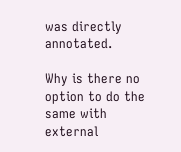was directly annotated.

Why is there no option to do the same with external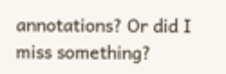annotations? Or did I miss something?